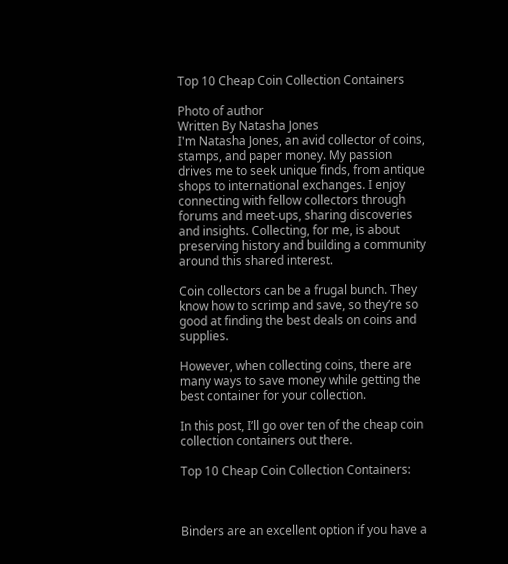Top 10 Cheap Coin Collection Containers

Photo of author
Written By Natasha Jones
I'm Natasha Jones, an avid collector of coins, stamps, and paper money. My passion drives me to seek unique finds, from antique shops to international exchanges. I enjoy connecting with fellow collectors through forums and meet-ups, sharing discoveries and insights. Collecting, for me, is about preserving history and building a community around this shared interest.

Coin collectors can be a frugal bunch. They know how to scrimp and save, so they’re so good at finding the best deals on coins and supplies.

However, when collecting coins, there are many ways to save money while getting the best container for your collection.

In this post, I’ll go over ten of the cheap coin collection containers out there.

Top 10 Cheap Coin Collection Containers:



Binders are an excellent option if you have a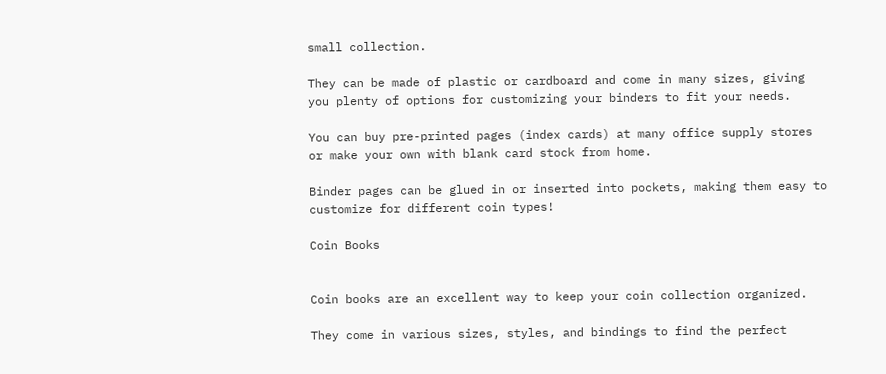small collection.

They can be made of plastic or cardboard and come in many sizes, giving you plenty of options for customizing your binders to fit your needs.

You can buy pre-printed pages (index cards) at many office supply stores or make your own with blank card stock from home.

Binder pages can be glued in or inserted into pockets, making them easy to customize for different coin types!

Coin Books


Coin books are an excellent way to keep your coin collection organized.

They come in various sizes, styles, and bindings to find the perfect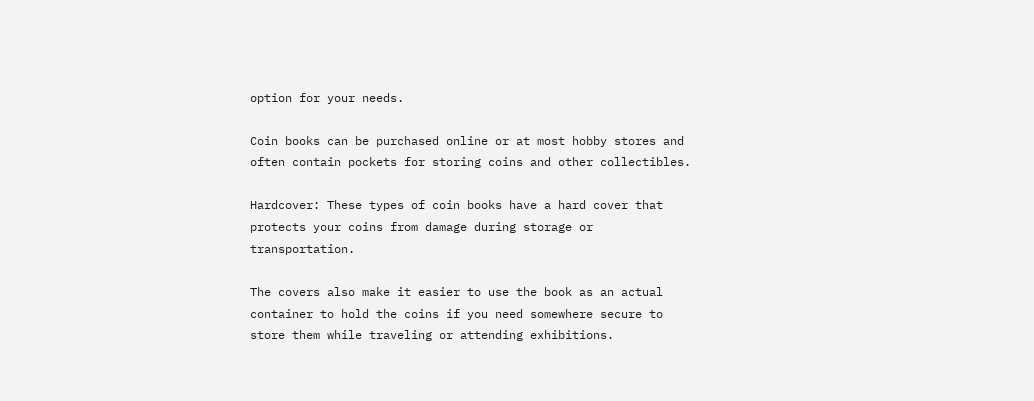option for your needs.

Coin books can be purchased online or at most hobby stores and often contain pockets for storing coins and other collectibles.

Hardcover: These types of coin books have a hard cover that protects your coins from damage during storage or transportation.

The covers also make it easier to use the book as an actual container to hold the coins if you need somewhere secure to store them while traveling or attending exhibitions.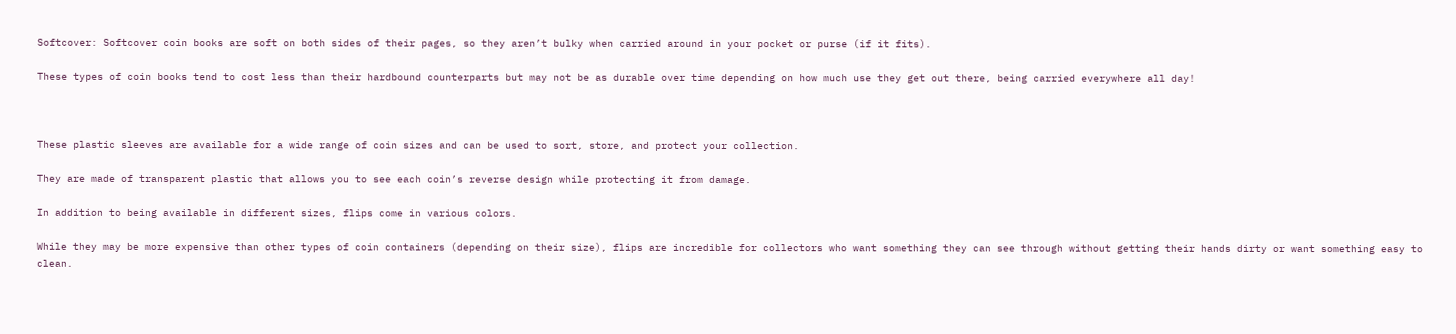Softcover: Softcover coin books are soft on both sides of their pages, so they aren’t bulky when carried around in your pocket or purse (if it fits).

These types of coin books tend to cost less than their hardbound counterparts but may not be as durable over time depending on how much use they get out there, being carried everywhere all day!



These plastic sleeves are available for a wide range of coin sizes and can be used to sort, store, and protect your collection.

They are made of transparent plastic that allows you to see each coin’s reverse design while protecting it from damage.

In addition to being available in different sizes, flips come in various colors.

While they may be more expensive than other types of coin containers (depending on their size), flips are incredible for collectors who want something they can see through without getting their hands dirty or want something easy to clean.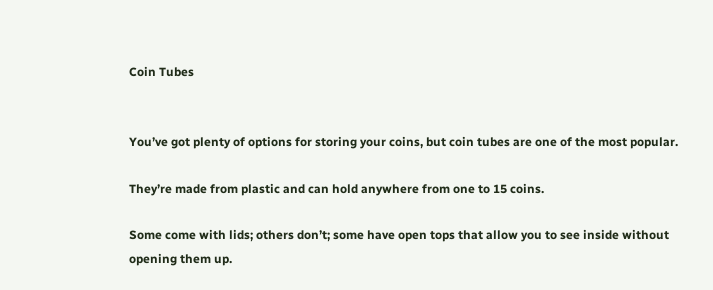Coin Tubes


You’ve got plenty of options for storing your coins, but coin tubes are one of the most popular.

They’re made from plastic and can hold anywhere from one to 15 coins.

Some come with lids; others don’t; some have open tops that allow you to see inside without opening them up.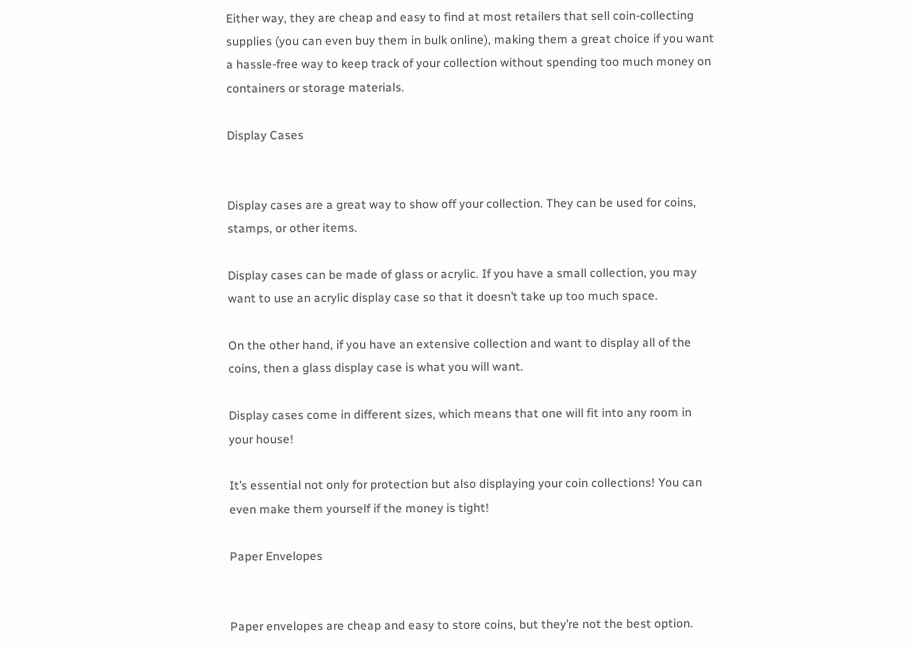Either way, they are cheap and easy to find at most retailers that sell coin-collecting supplies (you can even buy them in bulk online), making them a great choice if you want a hassle-free way to keep track of your collection without spending too much money on containers or storage materials.

Display Cases


Display cases are a great way to show off your collection. They can be used for coins, stamps, or other items.

Display cases can be made of glass or acrylic. If you have a small collection, you may want to use an acrylic display case so that it doesn’t take up too much space.

On the other hand, if you have an extensive collection and want to display all of the coins, then a glass display case is what you will want.

Display cases come in different sizes, which means that one will fit into any room in your house!

It’s essential not only for protection but also displaying your coin collections! You can even make them yourself if the money is tight!

Paper Envelopes


Paper envelopes are cheap and easy to store coins, but they’re not the best option.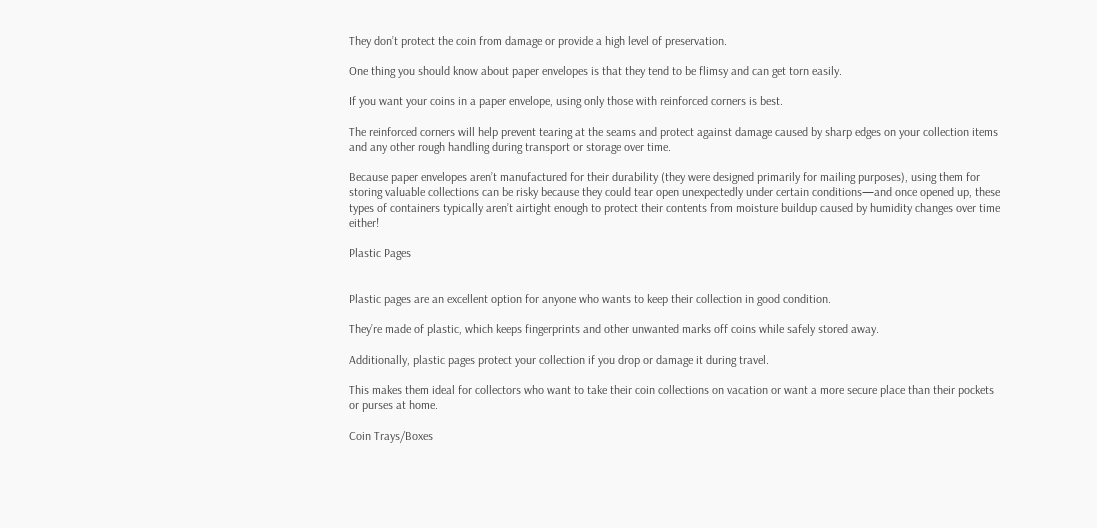They don’t protect the coin from damage or provide a high level of preservation.

One thing you should know about paper envelopes is that they tend to be flimsy and can get torn easily.

If you want your coins in a paper envelope, using only those with reinforced corners is best.

The reinforced corners will help prevent tearing at the seams and protect against damage caused by sharp edges on your collection items and any other rough handling during transport or storage over time.

Because paper envelopes aren’t manufactured for their durability (they were designed primarily for mailing purposes), using them for storing valuable collections can be risky because they could tear open unexpectedly under certain conditions—and once opened up, these types of containers typically aren’t airtight enough to protect their contents from moisture buildup caused by humidity changes over time either!

Plastic Pages


Plastic pages are an excellent option for anyone who wants to keep their collection in good condition.

They’re made of plastic, which keeps fingerprints and other unwanted marks off coins while safely stored away.

Additionally, plastic pages protect your collection if you drop or damage it during travel.

This makes them ideal for collectors who want to take their coin collections on vacation or want a more secure place than their pockets or purses at home.

Coin Trays/Boxes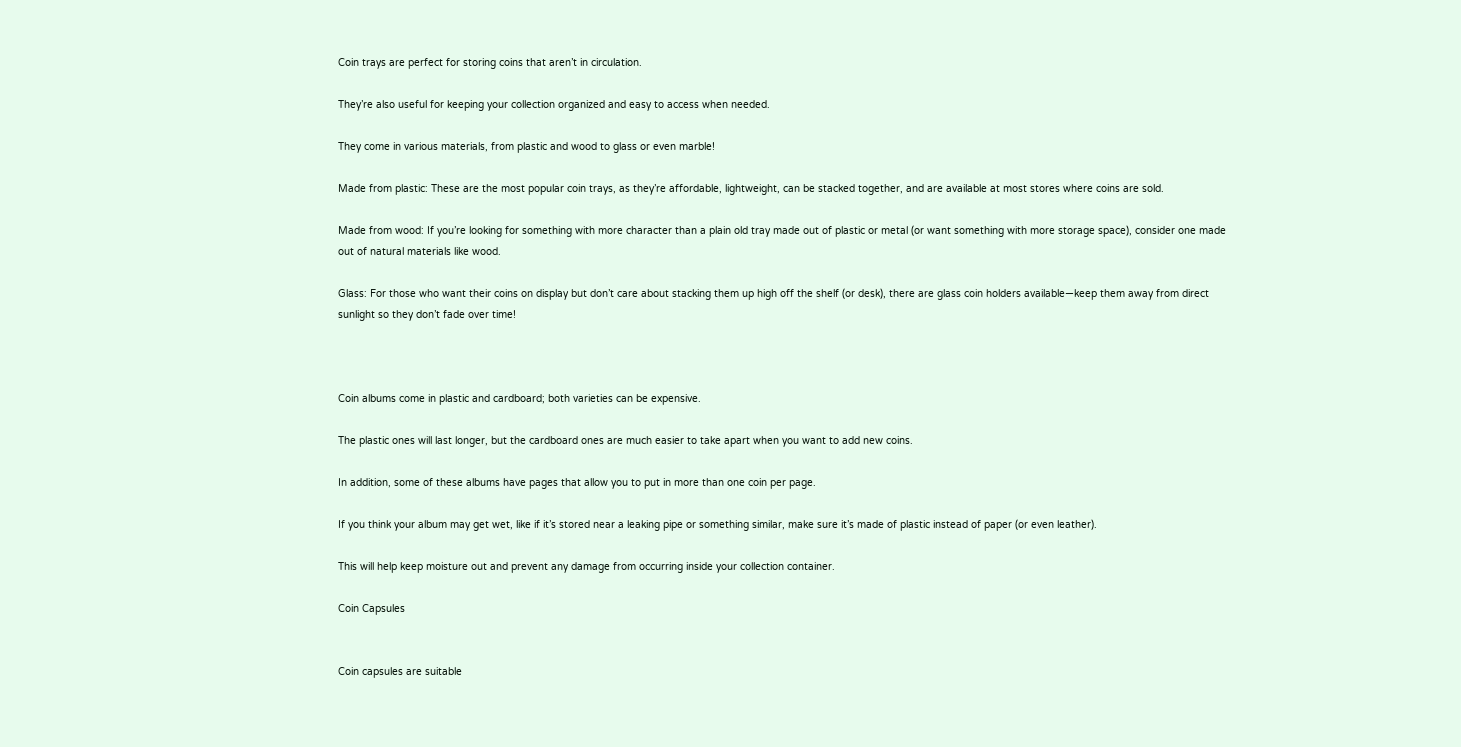Coin trays are perfect for storing coins that aren’t in circulation.

They’re also useful for keeping your collection organized and easy to access when needed.

They come in various materials, from plastic and wood to glass or even marble!

Made from plastic: These are the most popular coin trays, as they’re affordable, lightweight, can be stacked together, and are available at most stores where coins are sold.

Made from wood: If you’re looking for something with more character than a plain old tray made out of plastic or metal (or want something with more storage space), consider one made out of natural materials like wood.

Glass: For those who want their coins on display but don’t care about stacking them up high off the shelf (or desk), there are glass coin holders available—keep them away from direct sunlight so they don’t fade over time!



Coin albums come in plastic and cardboard; both varieties can be expensive.

The plastic ones will last longer, but the cardboard ones are much easier to take apart when you want to add new coins.

In addition, some of these albums have pages that allow you to put in more than one coin per page.

If you think your album may get wet, like if it’s stored near a leaking pipe or something similar, make sure it’s made of plastic instead of paper (or even leather).

This will help keep moisture out and prevent any damage from occurring inside your collection container.

Coin Capsules


Coin capsules are suitable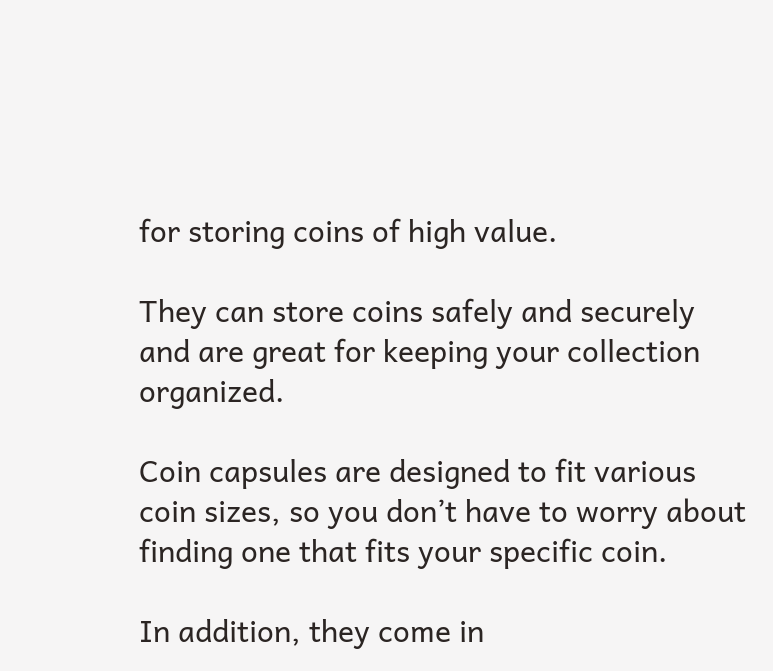for storing coins of high value.

They can store coins safely and securely and are great for keeping your collection organized.

Coin capsules are designed to fit various coin sizes, so you don’t have to worry about finding one that fits your specific coin.

In addition, they come in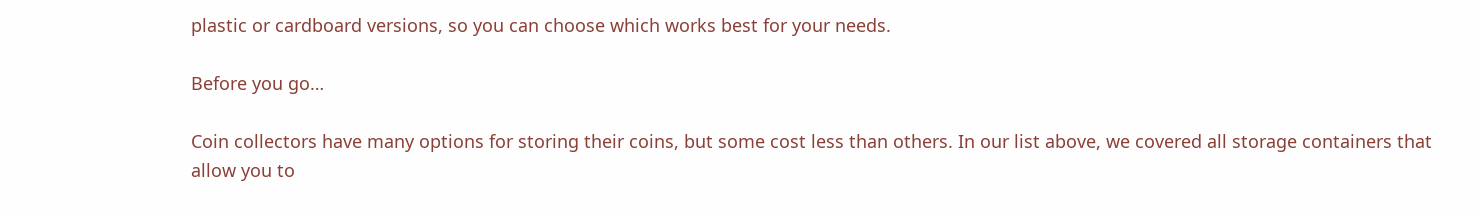plastic or cardboard versions, so you can choose which works best for your needs.

Before you go…

Coin collectors have many options for storing their coins, but some cost less than others. In our list above, we covered all storage containers that allow you to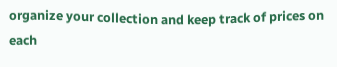organize your collection and keep track of prices on each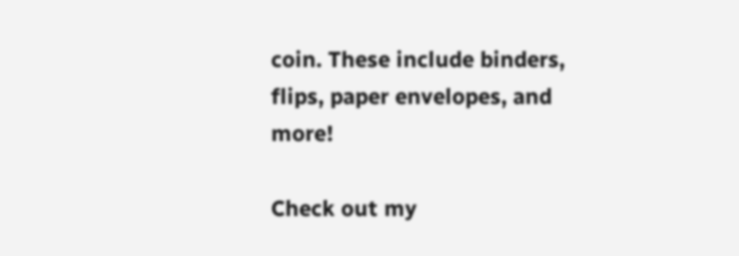coin. These include binders, flips, paper envelopes, and more!

Check out my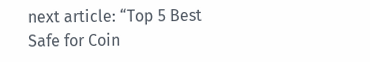next article: “Top 5 Best Safe for Coin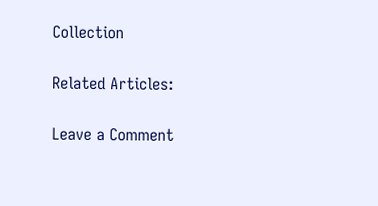Collection

Related Articles:

Leave a Comment